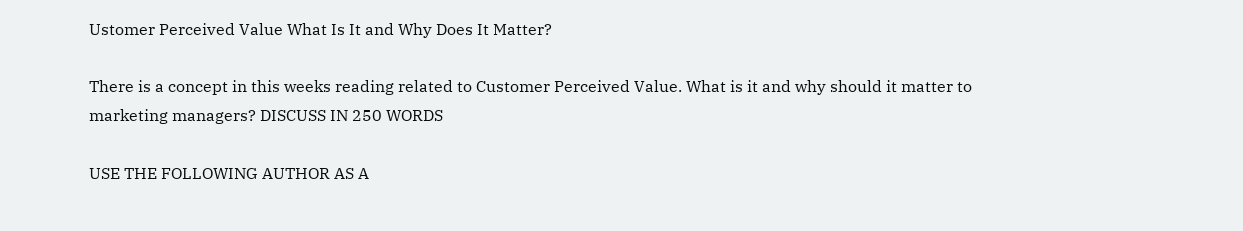Ustomer Perceived Value What Is It and Why Does It Matter?

There is a concept in this weeks reading related to Customer Perceived Value. What is it and why should it matter to marketing managers? DISCUSS IN 250 WORDS

USE THE FOLLOWING AUTHOR AS A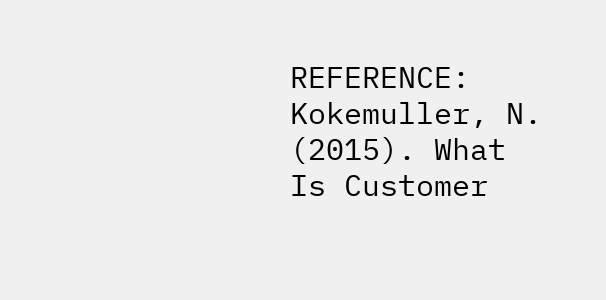REFERENCE: Kokemuller, N. (2015). What Is Customer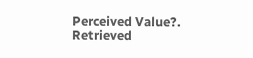Perceived Value?. Retrieved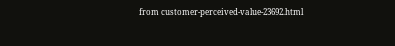from customer-perceived-value-23692.html